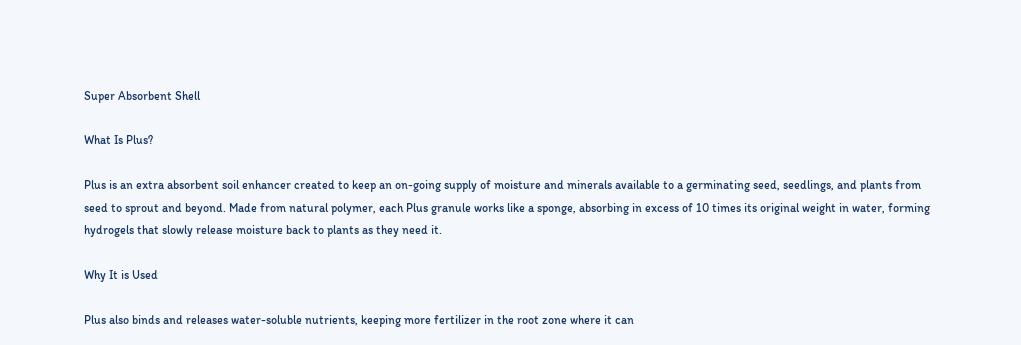Super Absorbent Shell

What Is Plus?

Plus is an extra absorbent soil enhancer created to keep an on-going supply of moisture and minerals available to a germinating seed, seedlings, and plants from seed to sprout and beyond. Made from natural polymer, each Plus granule works like a sponge, absorbing in excess of 10 times its original weight in water, forming hydrogels that slowly release moisture back to plants as they need it.

Why It is Used

Plus also binds and releases water-soluble nutrients, keeping more fertilizer in the root zone where it can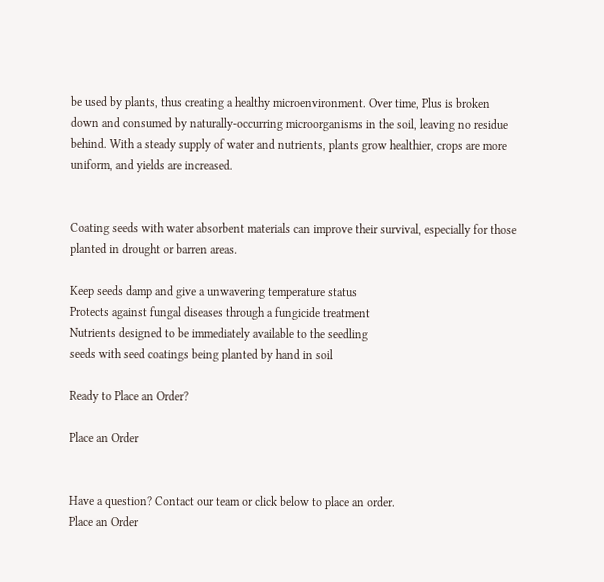be used by plants, thus creating a healthy microenvironment. Over time, Plus is broken down and consumed by naturally-occurring microorganisms in the soil, leaving no residue behind. With a steady supply of water and nutrients, plants grow healthier, crops are more uniform, and yields are increased.


Coating seeds with water absorbent materials can improve their survival, especially for those planted in drought or barren areas.

Keep seeds damp and give a unwavering temperature status
Protects against fungal diseases through a fungicide treatment
Nutrients designed to be immediately available to the seedling
seeds with seed coatings being planted by hand in soil

Ready to Place an Order?

Place an Order


Have a question? Contact our team or click below to place an order.
Place an Order